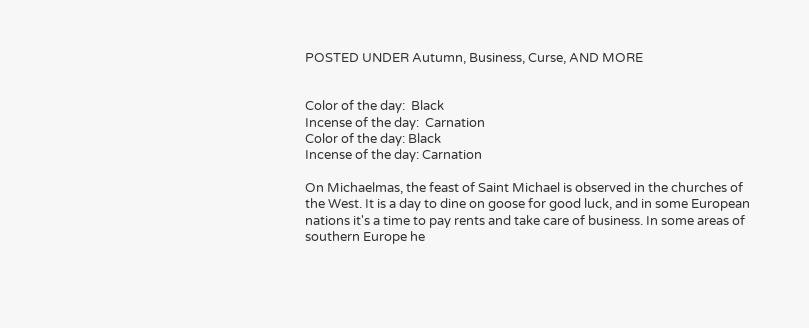POSTED UNDER Autumn, Business, Curse, AND MORE


Color of the day:  Black
Incense of the day:  Carnation
Color of the day: Black
Incense of the day: Carnation

On Michaelmas, the feast of Saint Michael is observed in the churches of the West. It is a day to dine on goose for good luck, and in some European nations it's a time to pay rents and take care of business. In some areas of southern Europe he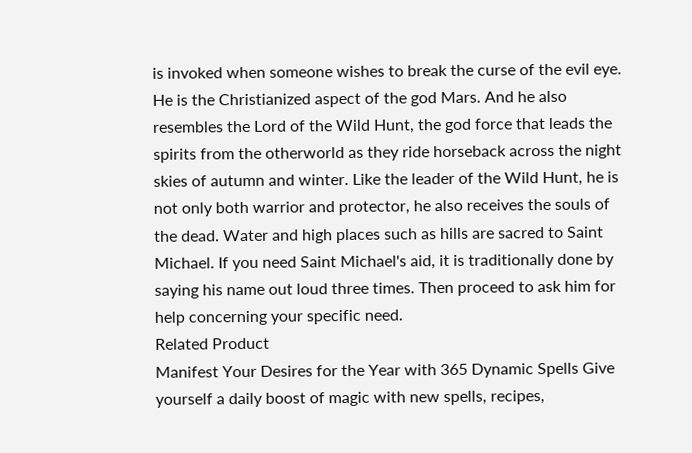is invoked when someone wishes to break the curse of the evil eye. He is the Christianized aspect of the god Mars. And he also resembles the Lord of the Wild Hunt, the god force that leads the spirits from the otherworld as they ride horseback across the night skies of autumn and winter. Like the leader of the Wild Hunt, he is not only both warrior and protector, he also receives the souls of the dead. Water and high places such as hills are sacred to Saint Michael. If you need Saint Michael's aid, it is traditionally done by saying his name out loud three times. Then proceed to ask him for help concerning your specific need.
Related Product
Manifest Your Desires for the Year with 365 Dynamic Spells Give yourself a daily boost of magic with new spells, recipes,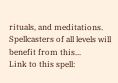rituals, and meditations. Spellcasters of all levels will benefit from this...
Link to this spell: